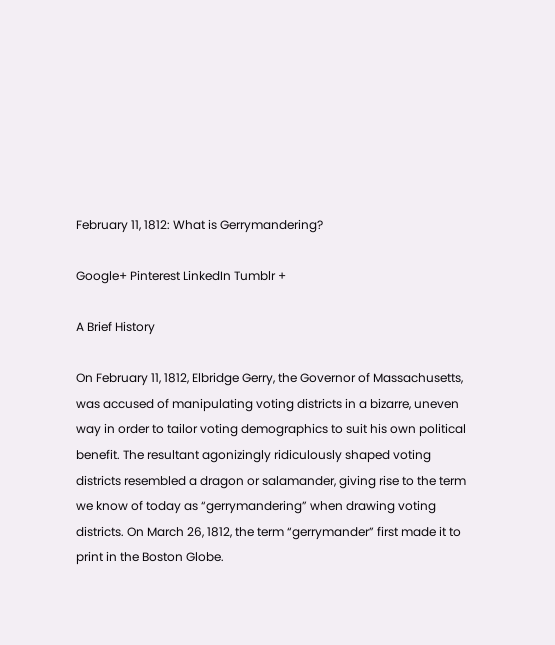February 11, 1812: What is Gerrymandering?

Google+ Pinterest LinkedIn Tumblr +

A Brief History

On February 11, 1812, Elbridge Gerry, the Governor of Massachusetts, was accused of manipulating voting districts in a bizarre, uneven way in order to tailor voting demographics to suit his own political benefit. The resultant agonizingly ridiculously shaped voting districts resembled a dragon or salamander, giving rise to the term we know of today as “gerrymandering” when drawing voting districts. On March 26, 1812, the term “gerrymander” first made it to print in the Boston Globe.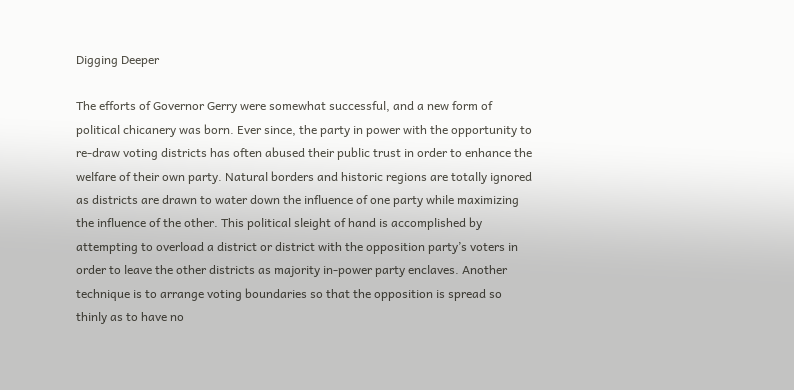Digging Deeper

The efforts of Governor Gerry were somewhat successful, and a new form of political chicanery was born. Ever since, the party in power with the opportunity to re-draw voting districts has often abused their public trust in order to enhance the welfare of their own party. Natural borders and historic regions are totally ignored as districts are drawn to water down the influence of one party while maximizing the influence of the other. This political sleight of hand is accomplished by attempting to overload a district or district with the opposition party’s voters in order to leave the other districts as majority in-power party enclaves. Another technique is to arrange voting boundaries so that the opposition is spread so thinly as to have no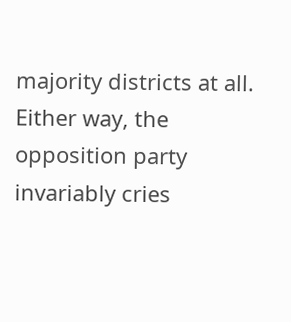majority districts at all. Either way, the opposition party invariably cries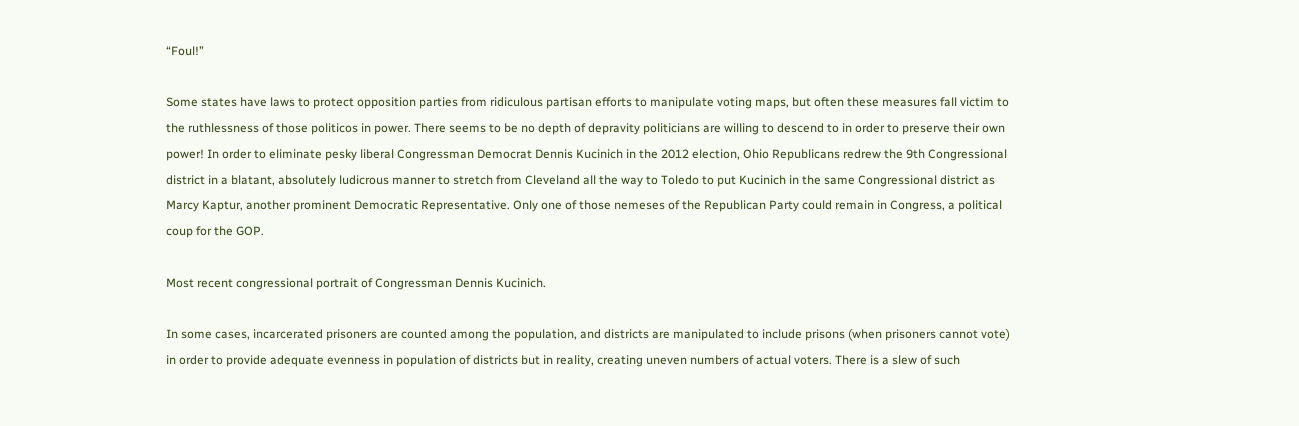“Foul!”

Some states have laws to protect opposition parties from ridiculous partisan efforts to manipulate voting maps, but often these measures fall victim to the ruthlessness of those politicos in power. There seems to be no depth of depravity politicians are willing to descend to in order to preserve their own power! In order to eliminate pesky liberal Congressman Democrat Dennis Kucinich in the 2012 election, Ohio Republicans redrew the 9th Congressional district in a blatant, absolutely ludicrous manner to stretch from Cleveland all the way to Toledo to put Kucinich in the same Congressional district as Marcy Kaptur, another prominent Democratic Representative. Only one of those nemeses of the Republican Party could remain in Congress, a political coup for the GOP.

Most recent congressional portrait of Congressman Dennis Kucinich.

In some cases, incarcerated prisoners are counted among the population, and districts are manipulated to include prisons (when prisoners cannot vote) in order to provide adequate evenness in population of districts but in reality, creating uneven numbers of actual voters. There is a slew of such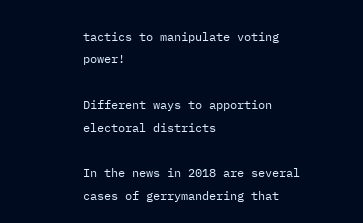tactics to manipulate voting power!

Different ways to apportion electoral districts

In the news in 2018 are several cases of gerrymandering that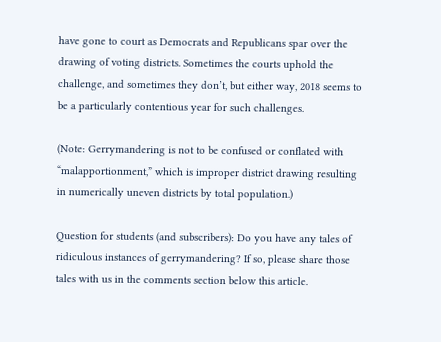have gone to court as Democrats and Republicans spar over the drawing of voting districts. Sometimes the courts uphold the challenge, and sometimes they don’t, but either way, 2018 seems to be a particularly contentious year for such challenges.

(Note: Gerrymandering is not to be confused or conflated with “malapportionment,” which is improper district drawing resulting in numerically uneven districts by total population.)

Question for students (and subscribers): Do you have any tales of ridiculous instances of gerrymandering? If so, please share those tales with us in the comments section below this article.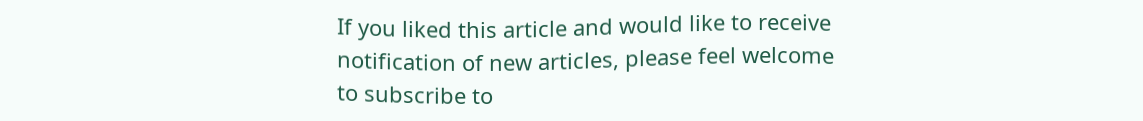If you liked this article and would like to receive notification of new articles, please feel welcome to subscribe to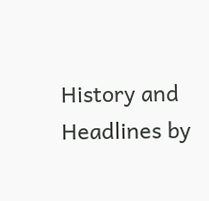History and Headlines by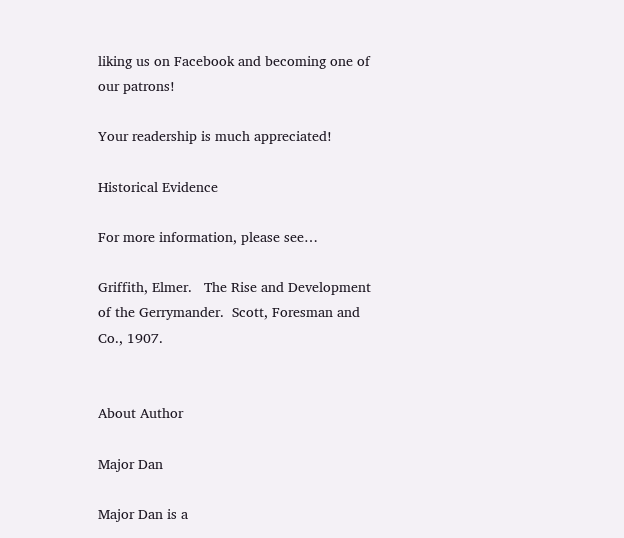liking us on Facebook and becoming one of our patrons!

Your readership is much appreciated!

Historical Evidence

For more information, please see…

Griffith, Elmer.   The Rise and Development of the Gerrymander.  Scott, Foresman and Co., 1907.


About Author

Major Dan

Major Dan is a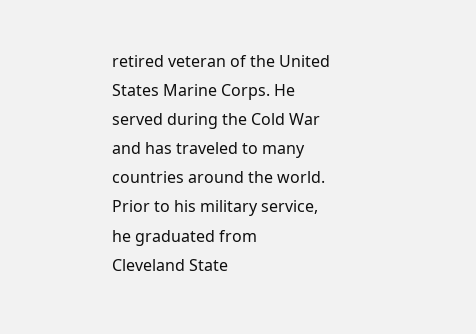retired veteran of the United States Marine Corps. He served during the Cold War and has traveled to many countries around the world. Prior to his military service, he graduated from Cleveland State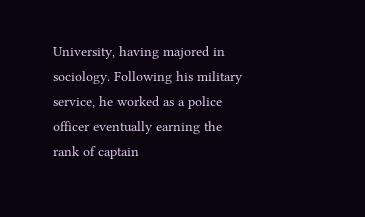University, having majored in sociology. Following his military service, he worked as a police officer eventually earning the rank of captain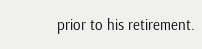prior to his retirement.